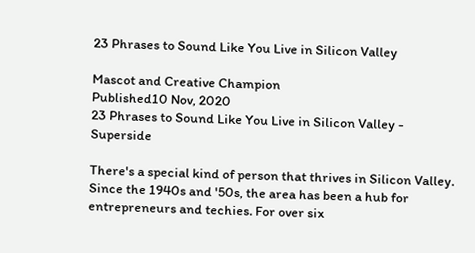23 Phrases to Sound Like You Live in Silicon Valley

Mascot and Creative Champion
Published10 Nov, 2020
23 Phrases to Sound Like You Live in Silicon Valley - Superside

There's a special kind of person that thrives in Silicon Valley. Since the 1940s and '50s, the area has been a hub for entrepreneurs and techies. For over six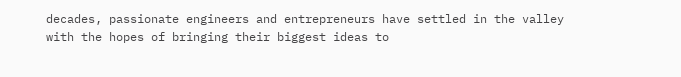decades, passionate engineers and entrepreneurs have settled in the valley with the hopes of bringing their biggest ideas to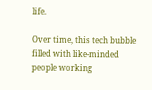life.

Over time, this tech bubble filled with like-minded people working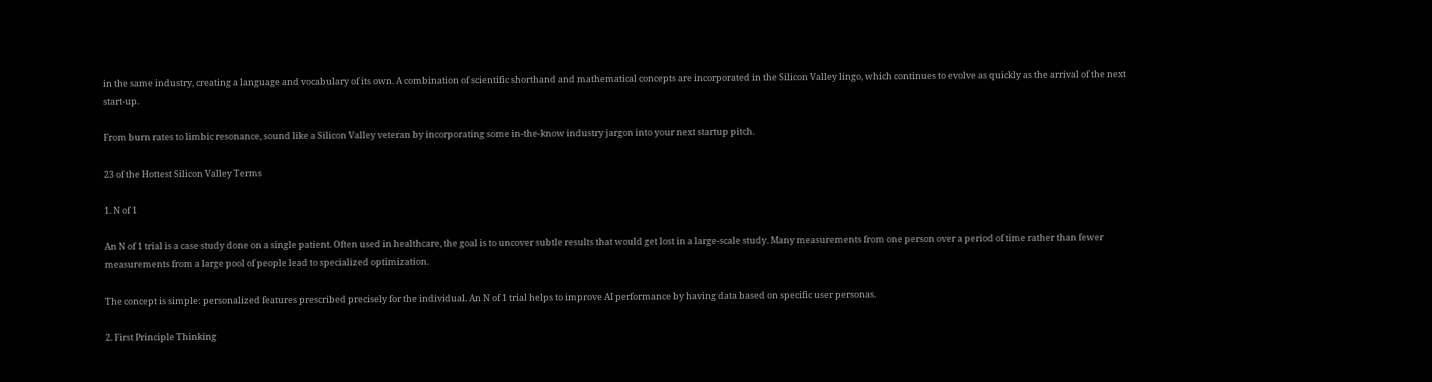in the same industry, creating a language and vocabulary of its own. A combination of scientific shorthand and mathematical concepts are incorporated in the Silicon Valley lingo, which continues to evolve as quickly as the arrival of the next start-up.

From burn rates to limbic resonance, sound like a Silicon Valley veteran by incorporating some in-the-know industry jargon into your next startup pitch.

23 of the Hottest Silicon Valley Terms

1. N of 1

An N of 1 trial is a case study done on a single patient. Often used in healthcare, the goal is to uncover subtle results that would get lost in a large-scale study. Many measurements from one person over a period of time rather than fewer measurements from a large pool of people lead to specialized optimization.

The concept is simple: personalized features prescribed precisely for the individual. An N of 1 trial helps to improve AI performance by having data based on specific user personas.

2. First Principle Thinking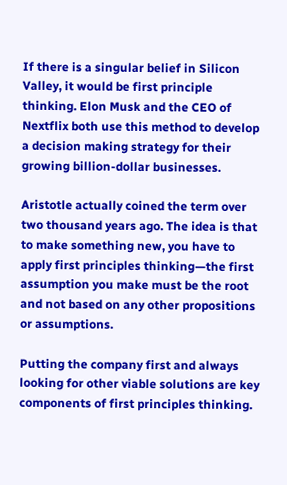If there is a singular belief in Silicon Valley, it would be first principle thinking. Elon Musk and the CEO of Nextflix both use this method to develop a decision making strategy for their growing billion-dollar businesses.

Aristotle actually coined the term over two thousand years ago. The idea is that to make something new, you have to apply first principles thinking—the first assumption you make must be the root and not based on any other propositions or assumptions.

Putting the company first and always looking for other viable solutions are key components of first principles thinking.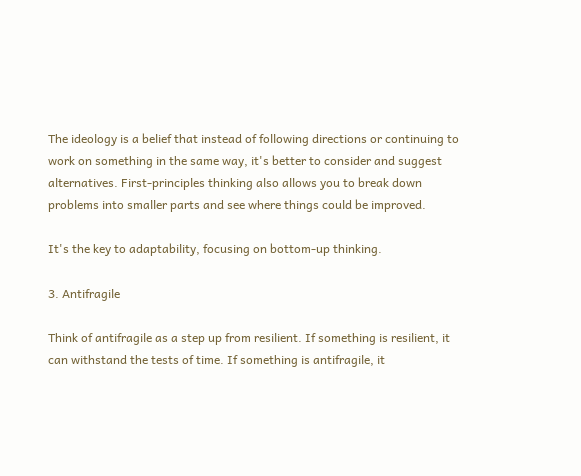The ideology is a belief that instead of following directions or continuing to work on something in the same way, it's better to consider and suggest alternatives. First-principles thinking also allows you to break down problems into smaller parts and see where things could be improved.

It's the key to adaptability, focusing on bottom-up thinking.

3. Antifragile

Think of antifragile as a step up from resilient. If something is resilient, it can withstand the tests of time. If something is antifragile, it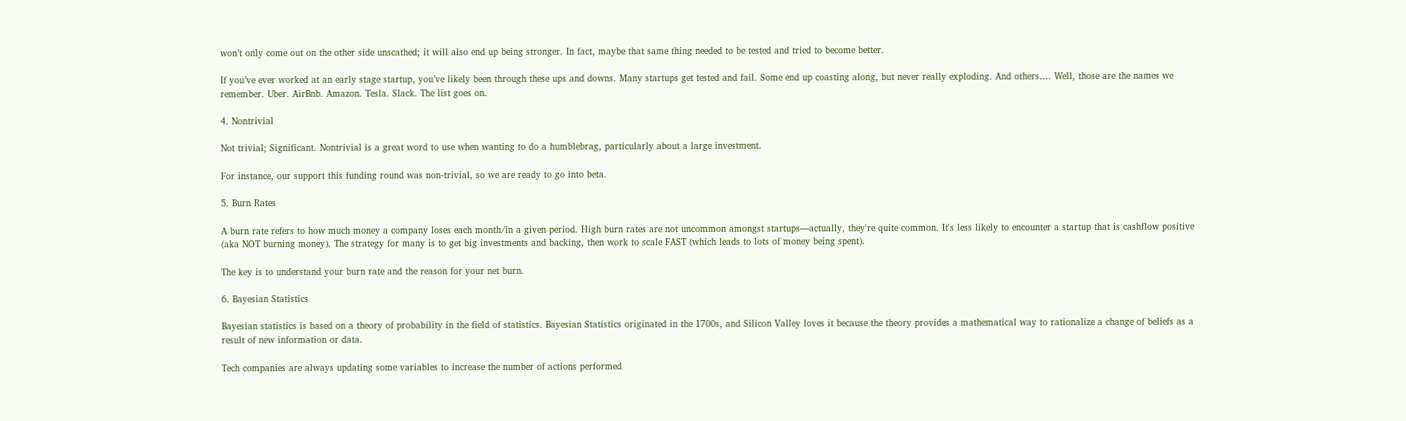won’t only come out on the other side unscathed; it will also end up being stronger. In fact, maybe that same thing needed to be tested and tried to become better.

If you’ve ever worked at an early stage startup, you’ve likely been through these ups and downs. Many startups get tested and fail. Some end up coasting along, but never really exploding. And others…. Well, those are the names we remember. Uber. AirBnb. Amazon. Tesla. Slack. The list goes on.

4. Nontrivial

Not trivial; Significant. Nontrivial is a great word to use when wanting to do a humblebrag, particularly about a large investment.

For instance, our support this funding round was non-trivial, so we are ready to go into beta.

5. Burn Rates

A burn rate refers to how much money a company loses each month/in a given period. High burn rates are not uncommon amongst startups—actually, they're quite common. It's less likely to encounter a startup that is cashflow positive (aka NOT burning money). The strategy for many is to get big investments and backing, then work to scale FAST (which leads to lots of money being spent).

The key is to understand your burn rate and the reason for your net burn.

6. Bayesian Statistics

Bayesian statistics is based on a theory of probability in the field of statistics. Bayesian Statistics originated in the 1700s, and Silicon Valley loves it because the theory provides a mathematical way to rationalize a change of beliefs as a result of new information or data.

Tech companies are always updating some variables to increase the number of actions performed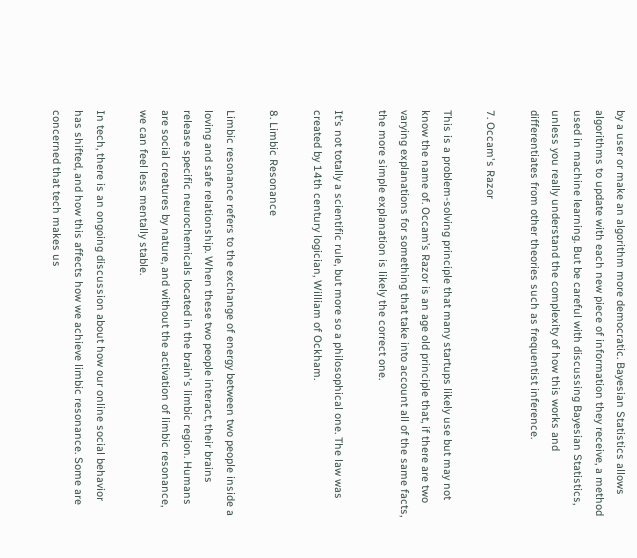by a user or make an algorithm more democratic. Bayesian Statistics allows algorithms to update with each new piece of information they receive, a method used in machine learning. But be careful with discussing Bayesian Statistics, unless you really understand the complexity of how this works and differentiates from other theories such as frequentist inference.

7. Occam's Razor

This is a problem-solving principle that many startups likely use but may not know the name of. Occam’s Razor is an age old principle that, if there are two varying explanations for something that take into account all of the same facts, the more simple explanation is likely the correct one.

It’s not totally a scientific rule, but more so a philosophical one. The law was created by 14th century logician, William of Ockham.

8. Limbic Resonance

Limbic resonance refers to the exchange of energy between two people inside a loving and safe relationship. When these two people interact, their brains release specific neurochemicals located in the brain's limbic region. Humans are social creatures by nature, and without the activation of limbic resonance, we can feel less mentally stable.

In tech, there is an ongoing discussion about how our online social behavior has shifted, and how this affects how we achieve limbic resonance. Some are concerned that tech makes us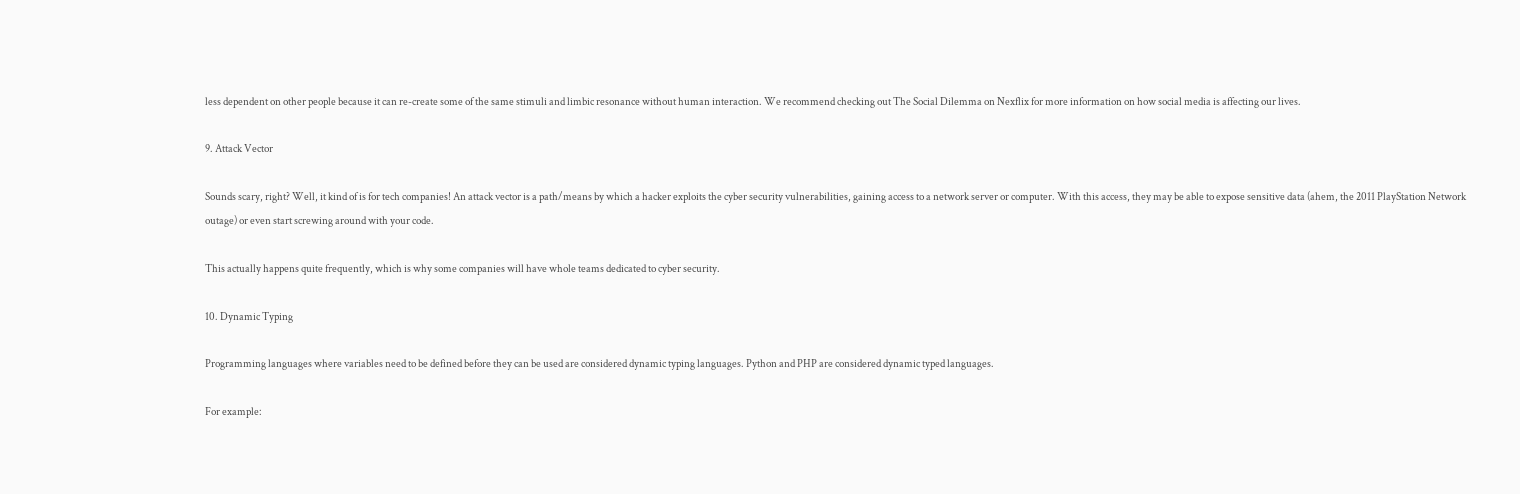less dependent on other people because it can re-create some of the same stimuli and limbic resonance without human interaction. We recommend checking out The Social Dilemma on Nexflix for more information on how social media is affecting our lives.

9. Attack Vector

Sounds scary, right? Well, it kind of is for tech companies! An attack vector is a path/means by which a hacker exploits the cyber security vulnerabilities, gaining access to a network server or computer. With this access, they may be able to expose sensitive data (ahem, the 2011 PlayStation Network outage) or even start screwing around with your code.

This actually happens quite frequently, which is why some companies will have whole teams dedicated to cyber security.

10. Dynamic Typing

Programming languages where variables need to be defined before they can be used are considered dynamic typing languages. Python and PHP are considered dynamic typed languages.

For example: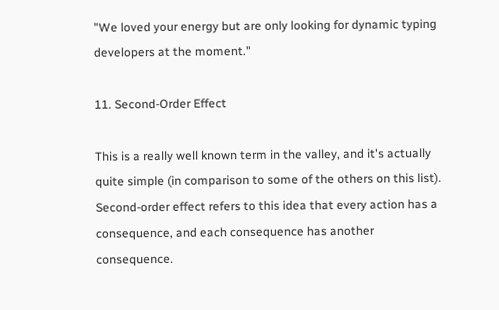"We loved your energy but are only looking for dynamic typing developers at the moment."

11. Second-Order Effect

This is a really well known term in the valley, and it's actually quite simple (in comparison to some of the others on this list). Second-order effect refers to this idea that every action has a consequence, and each consequence has another consequence.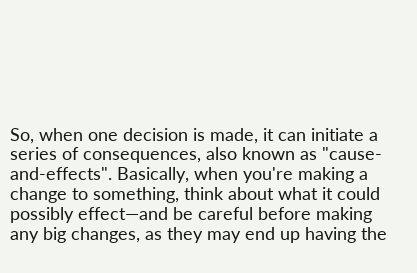So, when one decision is made, it can initiate a series of consequences, also known as "cause-and-effects". Basically, when you're making a change to something, think about what it could possibly effect—and be careful before making any big changes, as they may end up having the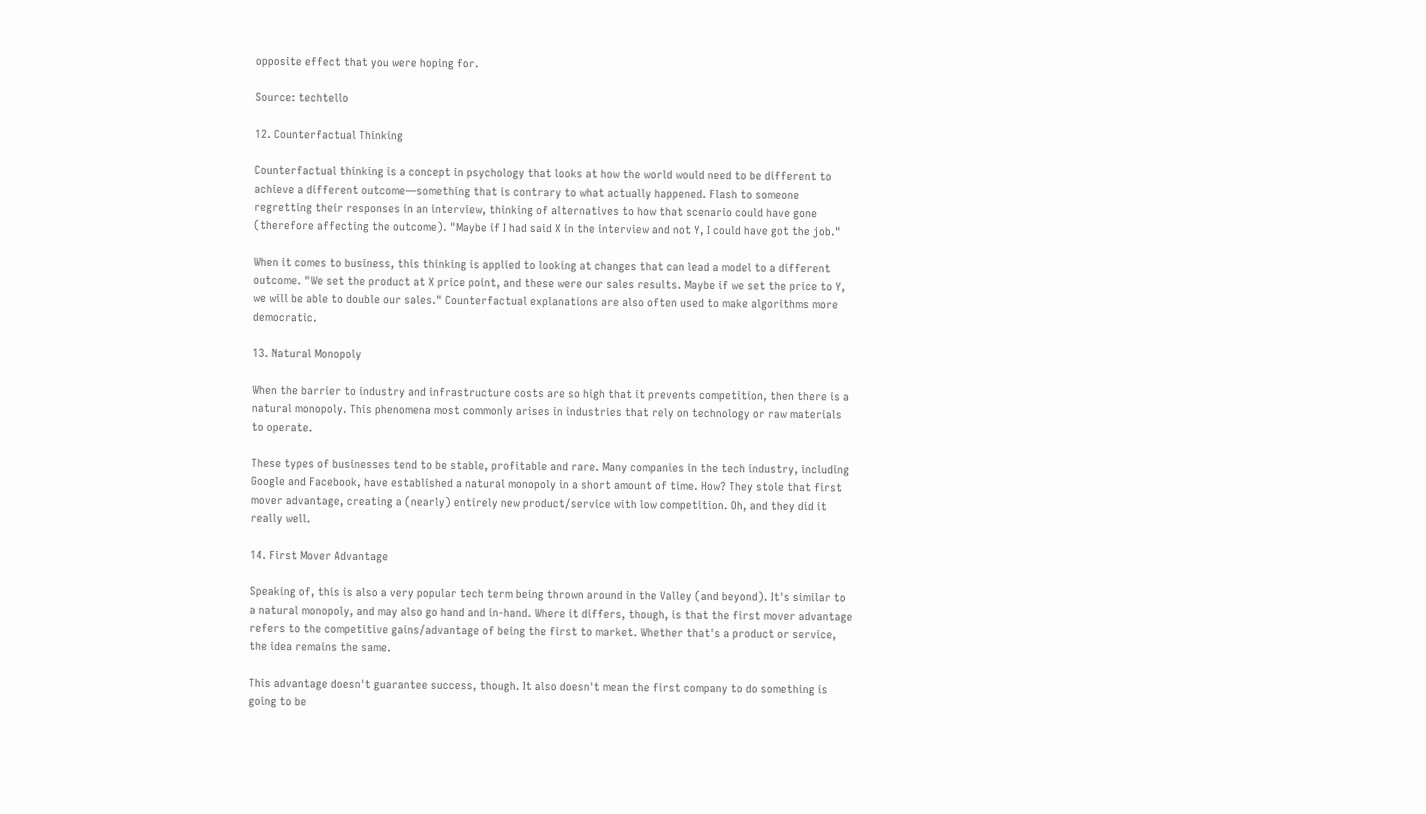opposite effect that you were hoping for.

Source: techtello

12. Counterfactual Thinking

Counterfactual thinking is a concept in psychology that looks at how the world would need to be different to achieve a different outcome—something that is contrary to what actually happened. Flash to someone regretting their responses in an interview, thinking of alternatives to how that scenario could have gone (therefore affecting the outcome). "Maybe if I had said X in the interview and not Y, I could have got the job."

When it comes to business, this thinking is applied to looking at changes that can lead a model to a different outcome. "We set the product at X price point, and these were our sales results. Maybe if we set the price to Y, we will be able to double our sales." Counterfactual explanations are also often used to make algorithms more democratic.

13. Natural Monopoly

When the barrier to industry and infrastructure costs are so high that it prevents competition, then there is a natural monopoly. This phenomena most commonly arises in industries that rely on technology or raw materials to operate.

These types of businesses tend to be stable, profitable and rare. Many companies in the tech industry, including Google and Facebook, have established a natural monopoly in a short amount of time. How? They stole that first mover advantage, creating a (nearly) entirely new product/service with low competition. Oh, and they did it really well.

14. First Mover Advantage

Speaking of, this is also a very popular tech term being thrown around in the Valley (and beyond). It's similar to a natural monopoly, and may also go hand and in-hand. Where it differs, though, is that the first mover advantage refers to the competitive gains/advantage of being the first to market. Whether that's a product or service, the idea remains the same.

This advantage doesn't guarantee success, though. It also doesn't mean the first company to do something is going to be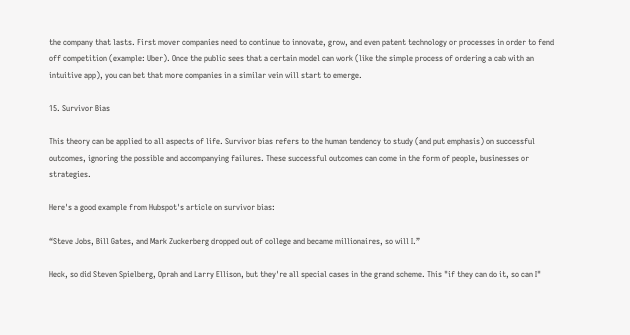the company that lasts. First mover companies need to continue to innovate, grow, and even patent technology or processes in order to fend off competition (example: Uber). Once the public sees that a certain model can work (like the simple process of ordering a cab with an intuitive app), you can bet that more companies in a similar vein will start to emerge.

15. Survivor Bias

This theory can be applied to all aspects of life. Survivor bias refers to the human tendency to study (and put emphasis) on successful outcomes, ignoring the possible and accompanying failures. These successful outcomes can come in the form of people, businesses or strategies.

Here's a good example from Hubspot's article on survivor bias:

“Steve Jobs, Bill Gates, and Mark Zuckerberg dropped out of college and became millionaires, so will I.”

Heck, so did Steven Spielberg, Oprah and Larry Ellison, but they're all special cases in the grand scheme. This "if they can do it, so can I"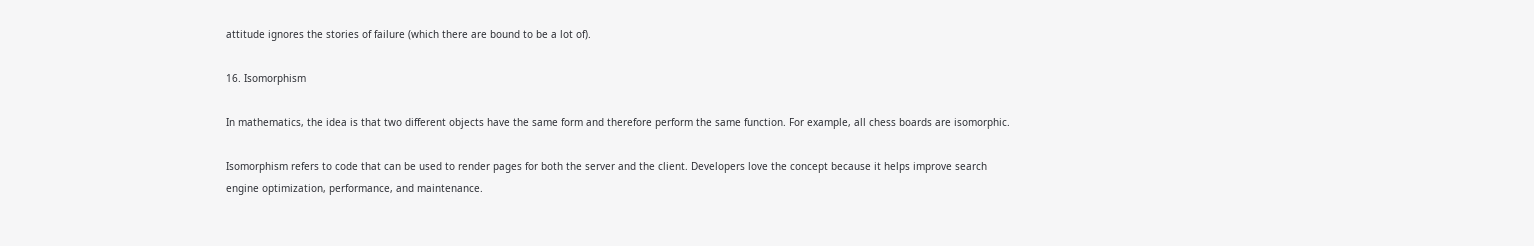attitude ignores the stories of failure (which there are bound to be a lot of).

16. Isomorphism

In mathematics, the idea is that two different objects have the same form and therefore perform the same function. For example, all chess boards are isomorphic.

Isomorphism refers to code that can be used to render pages for both the server and the client. Developers love the concept because it helps improve search engine optimization, performance, and maintenance.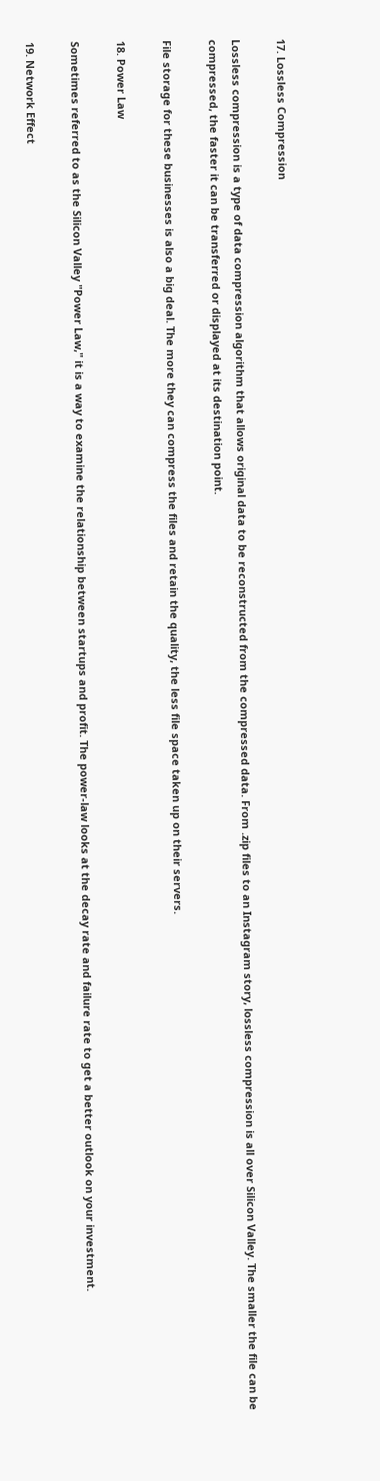17. Lossless Compression

Lossless compression is a type of data compression algorithm that allows original data to be reconstructed from the compressed data. From .zip files to an Instagram story, lossless compression is all over Silicon Valley. The smaller the file can be compressed, the faster it can be transferred or displayed at its destination point.

File storage for these businesses is also a big deal. The more they can compress the files and retain the quality, the less file space taken up on their servers.

18. Power Law

Sometimes referred to as the Silicon Valley "Power Law," it is a way to examine the relationship between startups and profit. The power-law looks at the decay rate and failure rate to get a better outlook on your investment.

19. Network Effect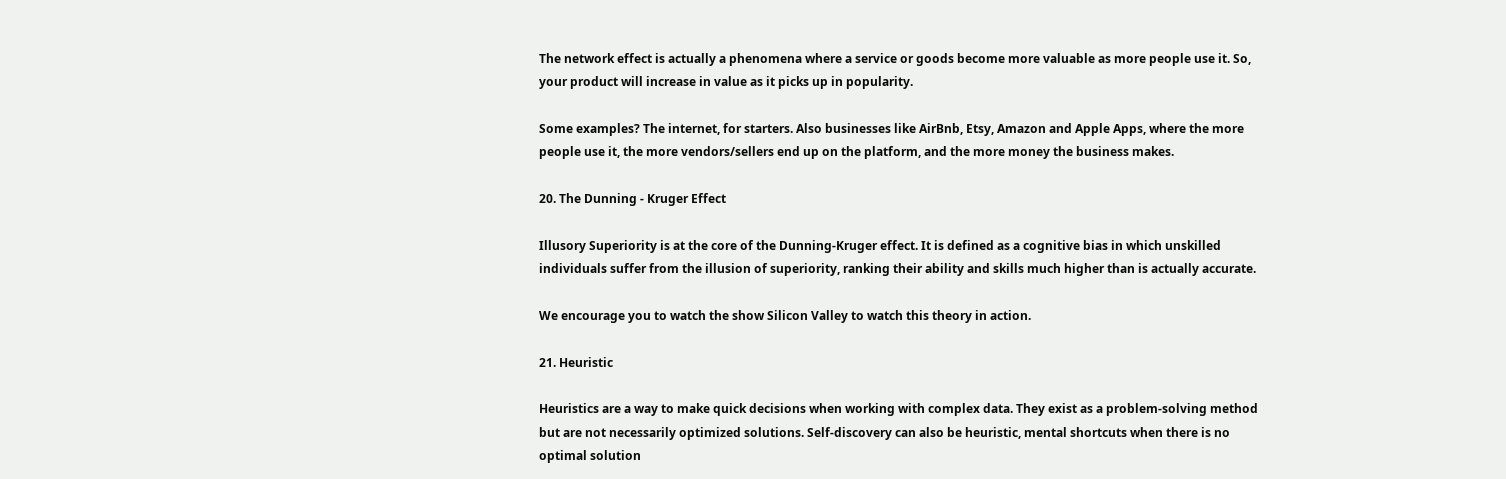The network effect is actually a phenomena where a service or goods become more valuable as more people use it. So, your product will increase in value as it picks up in popularity.

Some examples? The internet, for starters. Also businesses like AirBnb, Etsy, Amazon and Apple Apps, where the more people use it, the more vendors/sellers end up on the platform, and the more money the business makes.

20. The Dunning - Kruger Effect

Illusory Superiority is at the core of the Dunning-Kruger effect. It is defined as a cognitive bias in which unskilled individuals suffer from the illusion of superiority, ranking their ability and skills much higher than is actually accurate.

We encourage you to watch the show Silicon Valley to watch this theory in action.

21. Heuristic

Heuristics are a way to make quick decisions when working with complex data. They exist as a problem-solving method but are not necessarily optimized solutions. Self-discovery can also be heuristic, mental shortcuts when there is no optimal solution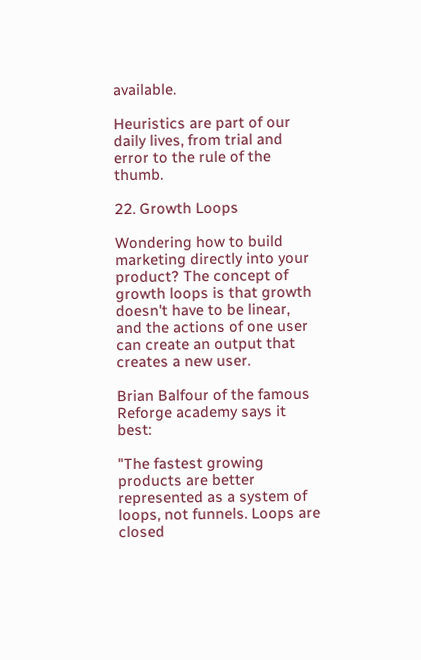available.

Heuristics are part of our daily lives, from trial and error to the rule of the thumb.

22. Growth Loops

Wondering how to build marketing directly into your product? The concept of growth loops is that growth doesn't have to be linear, and the actions of one user can create an output that creates a new user.

Brian Balfour of the famous Reforge academy says it best:

"The fastest growing products are better represented as a system of loops, not funnels. Loops are closed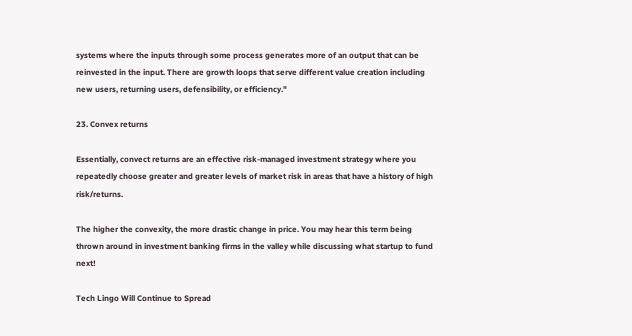systems where the inputs through some process generates more of an output that can be reinvested in the input. There are growth loops that serve different value creation including new users, returning users, defensibility, or efficiency."

23. Convex returns

Essentially, convect returns are an effective risk-managed investment strategy where you repeatedly choose greater and greater levels of market risk in areas that have a history of high risk/returns.

The higher the convexity, the more drastic change in price. You may hear this term being thrown around in investment banking firms in the valley while discussing what startup to fund next!

Tech Lingo Will Continue to Spread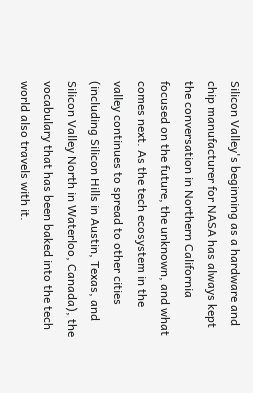Silicon Valley's beginning as a hardware and chip manufacturer for NASA has always kept the conversation in Northern California focused on the future, the unknown, and what comes next. As the tech ecosystem in the valley continues to spread to other cities (including Silicon Hills in Austin, Texas, and Silicon Valley North in Waterloo, Canada), the vocabulary that has been baked into the tech world also travels with it.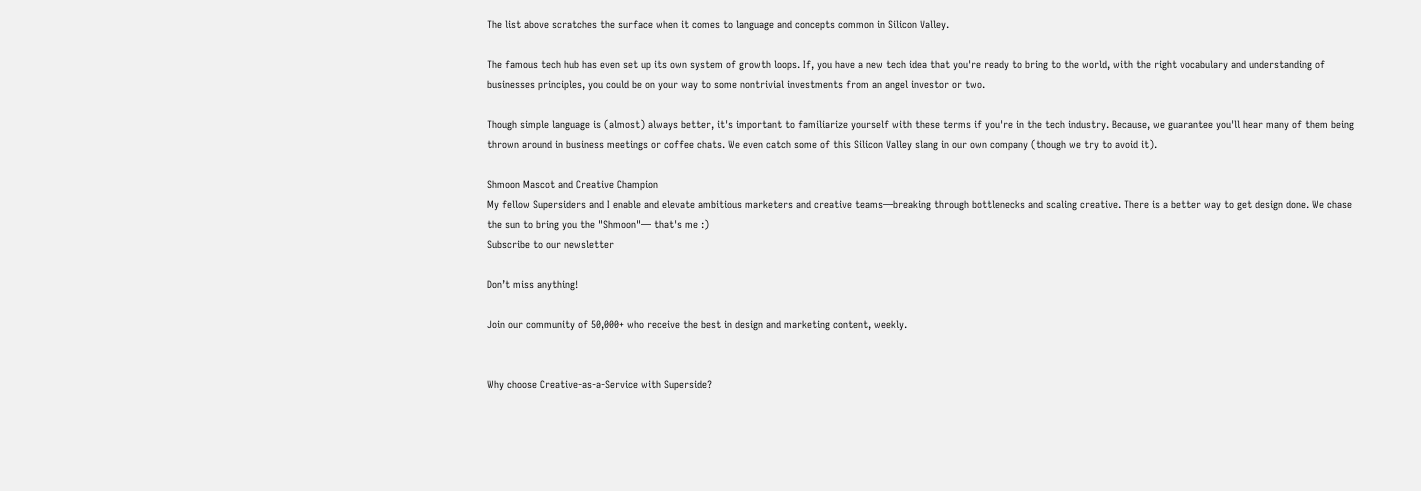The list above scratches the surface when it comes to language and concepts common in Silicon Valley.

The famous tech hub has even set up its own system of growth loops. If, you have a new tech idea that you're ready to bring to the world, with the right vocabulary and understanding of businesses principles, you could be on your way to some nontrivial investments from an angel investor or two.

Though simple language is (almost) always better, it's important to familiarize yourself with these terms if you're in the tech industry. Because, we guarantee you'll hear many of them being thrown around in business meetings or coffee chats. We even catch some of this Silicon Valley slang in our own company (though we try to avoid it).

Shmoon Mascot and Creative Champion
My fellow Supersiders and I enable and elevate ambitious marketers and creative teams—breaking through bottlenecks and scaling creative. There is a better way to get design done. We chase the sun to bring you the "Shmoon"— that's me :)
Subscribe to our newsletter

Don’t miss anything!

Join our community of 50,000+ who receive the best in design and marketing content, weekly.


Why choose Creative-as-a-Service with Superside?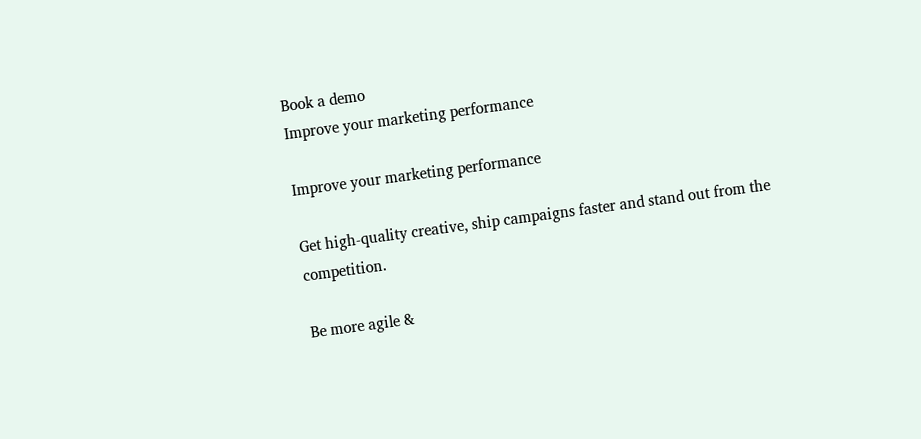Book a demo
Improve your marketing performance

Improve your marketing performance

Get high-quality creative, ship campaigns faster and stand out from the competition.

Be more agile &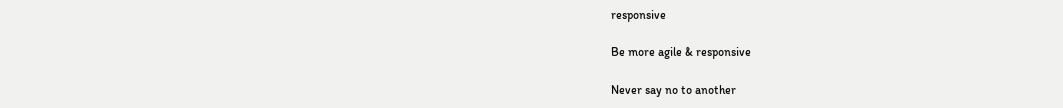responsive

Be more agile & responsive

Never say no to another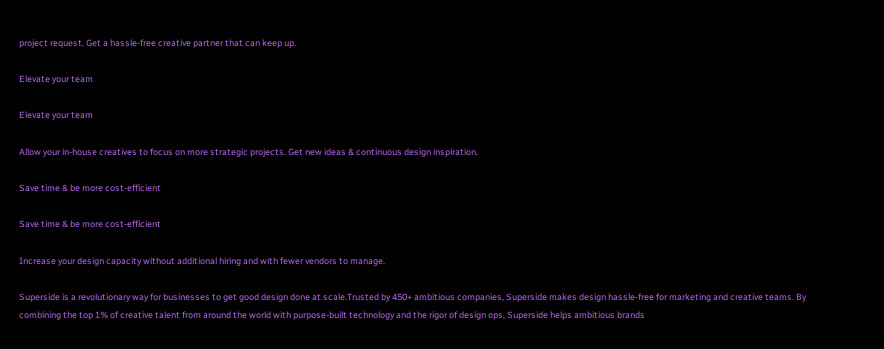project request. Get a hassle-free creative partner that can keep up.

Elevate your team

Elevate your team

Allow your in-house creatives to focus on more strategic projects. Get new ideas & continuous design inspiration.

Save time & be more cost-efficient

Save time & be more cost-efficient

Increase your design capacity without additional hiring and with fewer vendors to manage.

Superside is a revolutionary way for businesses to get good design done at scale.Trusted by 450+ ambitious companies, Superside makes design hassle-free for marketing and creative teams. By combining the top 1% of creative talent from around the world with purpose-built technology and the rigor of design ops, Superside helps ambitious brands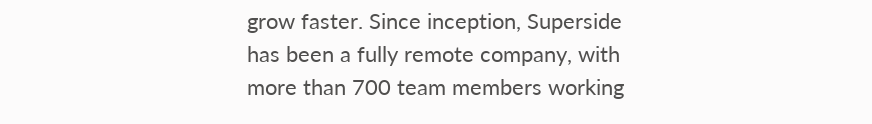grow faster. Since inception, Superside has been a fully remote company, with more than 700 team members working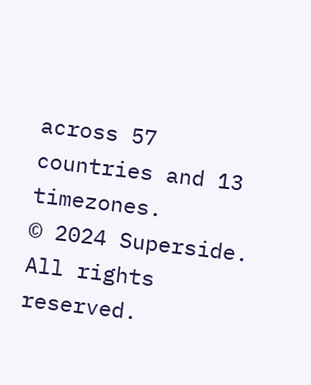across 57 countries and 13 timezones.
© 2024 Superside. All rights reserved.